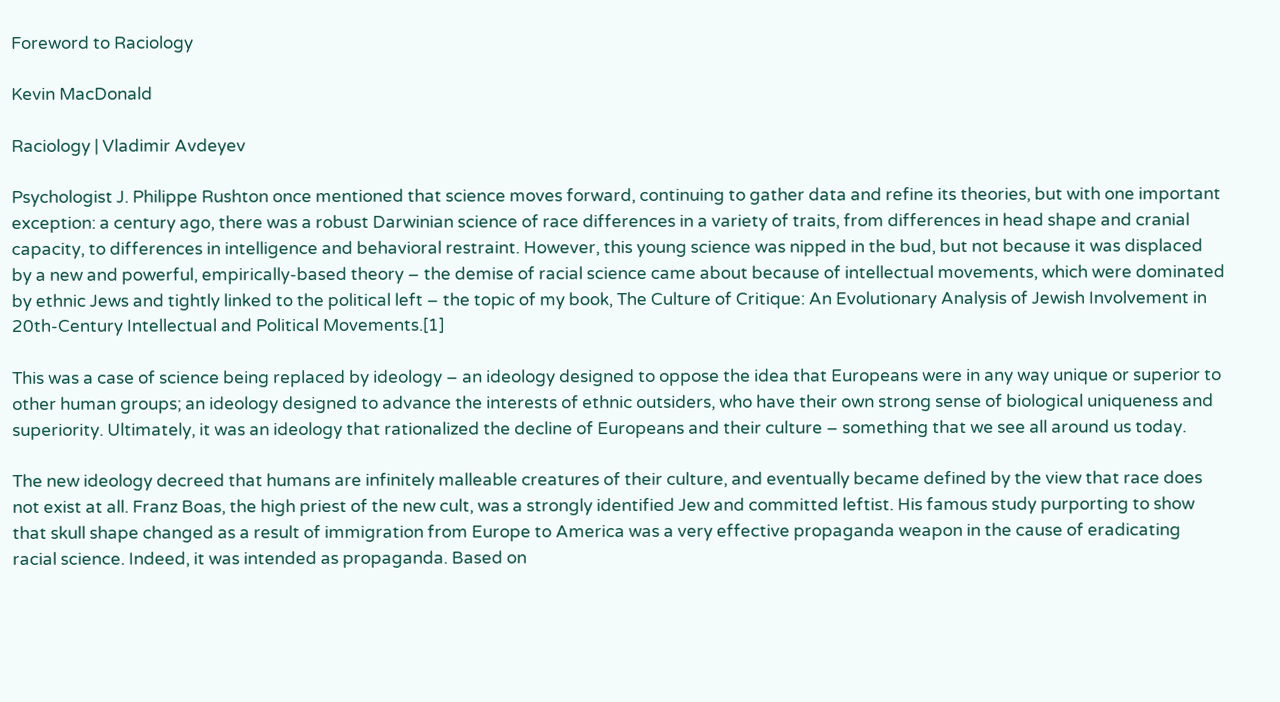Foreword to Raciology

Kevin MacDonald

Raciology | Vladimir Avdeyev

Psychologist J. Philippe Rushton once mentioned that science moves forward, continuing to gather data and refine its theories, but with one important exception: a century ago, there was a robust Darwinian science of race differences in a variety of traits, from differences in head shape and cranial capacity, to differences in intelligence and behavioral restraint. However, this young science was nipped in the bud, but not because it was displaced by a new and powerful, empirically-based theory – the demise of racial science came about because of intellectual movements, which were dominated by ethnic Jews and tightly linked to the political left – the topic of my book, The Culture of Critique: An Evolutionary Analysis of Jewish Involvement in 20th-Century Intellectual and Political Movements.[1]

This was a case of science being replaced by ideology – an ideology designed to oppose the idea that Europeans were in any way unique or superior to other human groups; an ideology designed to advance the interests of ethnic outsiders, who have their own strong sense of biological uniqueness and superiority. Ultimately, it was an ideology that rationalized the decline of Europeans and their culture – something that we see all around us today.

The new ideology decreed that humans are infinitely malleable creatures of their culture, and eventually became defined by the view that race does not exist at all. Franz Boas, the high priest of the new cult, was a strongly identified Jew and committed leftist. His famous study purporting to show that skull shape changed as a result of immigration from Europe to America was a very effective propaganda weapon in the cause of eradicating racial science. Indeed, it was intended as propaganda. Based on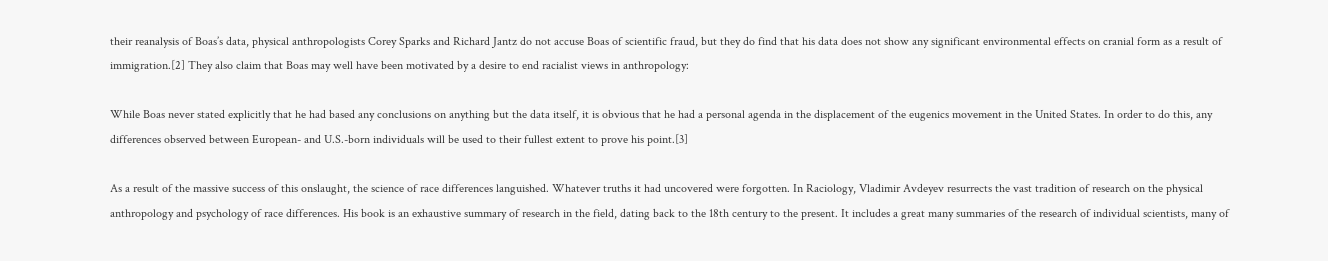their reanalysis of Boas’s data, physical anthropologists Corey Sparks and Richard Jantz do not accuse Boas of scientific fraud, but they do find that his data does not show any significant environmental effects on cranial form as a result of immigration.[2] They also claim that Boas may well have been motivated by a desire to end racialist views in anthropology:

While Boas never stated explicitly that he had based any conclusions on anything but the data itself, it is obvious that he had a personal agenda in the displacement of the eugenics movement in the United States. In order to do this, any differences observed between European- and U.S.-born individuals will be used to their fullest extent to prove his point.[3]

As a result of the massive success of this onslaught, the science of race differences languished. Whatever truths it had uncovered were forgotten. In Raciology, Vladimir Avdeyev resurrects the vast tradition of research on the physical anthropology and psychology of race differences. His book is an exhaustive summary of research in the field, dating back to the 18th century to the present. It includes a great many summaries of the research of individual scientists, many of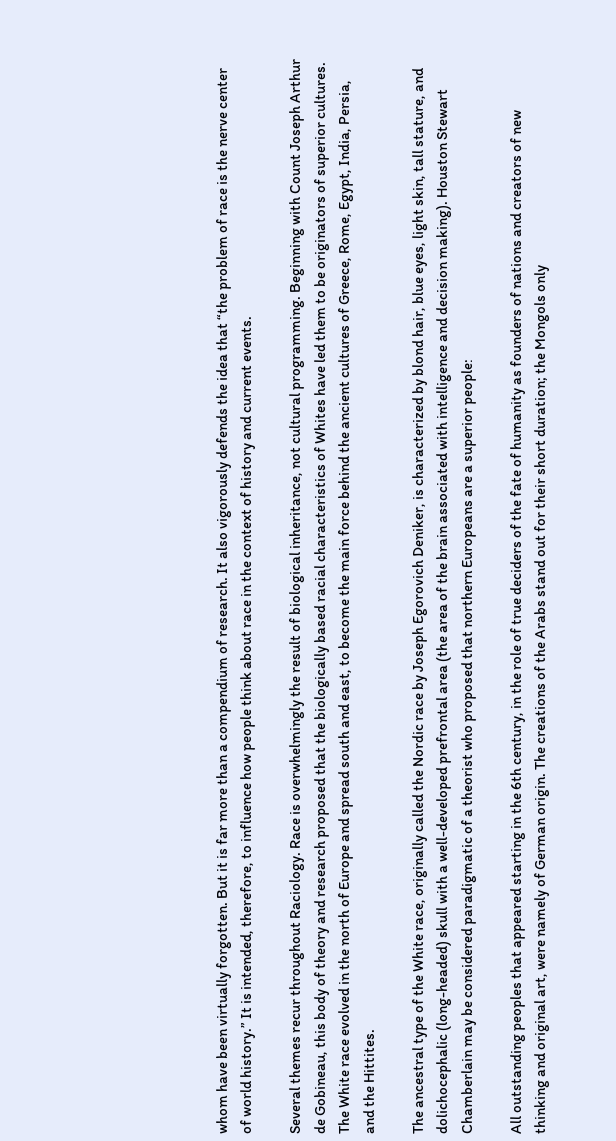whom have been virtually forgotten. But it is far more than a compendium of research. It also vigorously defends the idea that “the problem of race is the nerve center of world history.” It is intended, therefore, to influence how people think about race in the context of history and current events.

Several themes recur throughout Raciology. Race is overwhelmingly the result of biological inheritance, not cultural programming. Beginning with Count Joseph Arthur de Gobineau, this body of theory and research proposed that the biologically based racial characteristics of Whites have led them to be originators of superior cultures. The White race evolved in the north of Europe and spread south and east, to become the main force behind the ancient cultures of Greece, Rome, Egypt, India, Persia, and the Hittites.

The ancestral type of the White race, originally called the Nordic race by Joseph Egorovich Deniker, is characterized by blond hair, blue eyes, light skin, tall stature, and dolichocephalic (long-headed) skull with a well-developed prefrontal area (the area of the brain associated with intelligence and decision making). Houston Stewart Chamberlain may be considered paradigmatic of a theorist who proposed that northern Europeans are a superior people:

All outstanding peoples that appeared starting in the 6th century, in the role of true deciders of the fate of humanity as founders of nations and creators of new thinking and original art, were namely of German origin. The creations of the Arabs stand out for their short duration; the Mongols only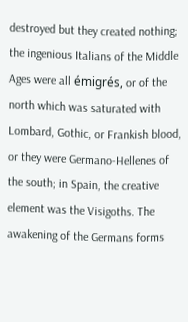destroyed but they created nothing; the ingenious Italians of the Middle Ages were all émigrés, or of the north which was saturated with Lombard, Gothic, or Frankish blood, or they were Germano-Hellenes of the south; in Spain, the creative element was the Visigoths. The awakening of the Germans forms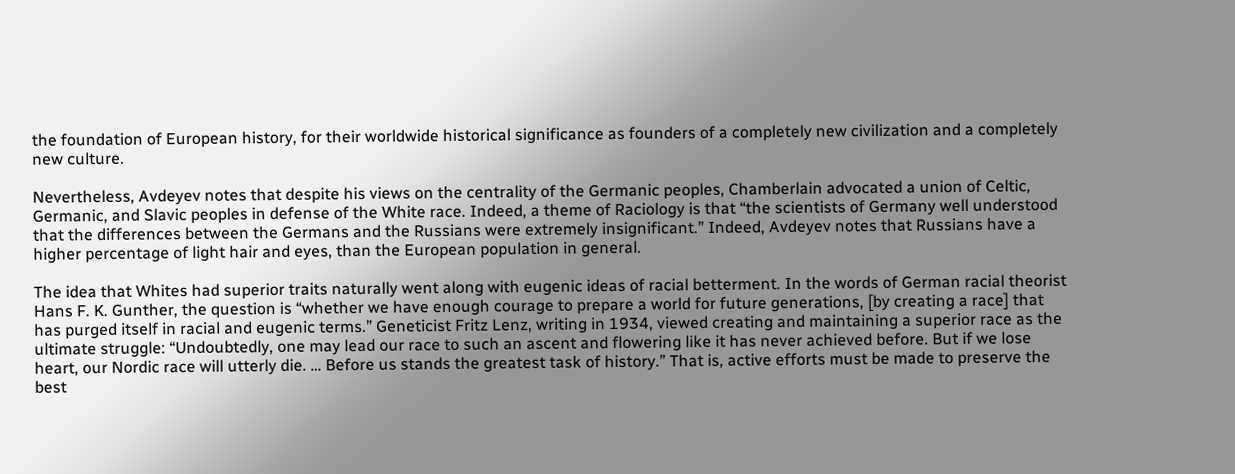the foundation of European history, for their worldwide historical significance as founders of a completely new civilization and a completely new culture.

Nevertheless, Avdeyev notes that despite his views on the centrality of the Germanic peoples, Chamberlain advocated a union of Celtic, Germanic, and Slavic peoples in defense of the White race. Indeed, a theme of Raciology is that “the scientists of Germany well understood that the differences between the Germans and the Russians were extremely insignificant.” Indeed, Avdeyev notes that Russians have a higher percentage of light hair and eyes, than the European population in general.

The idea that Whites had superior traits naturally went along with eugenic ideas of racial betterment. In the words of German racial theorist Hans F. K. Gunther, the question is “whether we have enough courage to prepare a world for future generations, [by creating a race] that has purged itself in racial and eugenic terms.” Geneticist Fritz Lenz, writing in 1934, viewed creating and maintaining a superior race as the ultimate struggle: “Undoubtedly, one may lead our race to such an ascent and flowering like it has never achieved before. But if we lose heart, our Nordic race will utterly die. … Before us stands the greatest task of history.” That is, active efforts must be made to preserve the best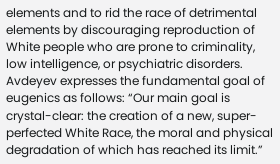elements and to rid the race of detrimental elements by discouraging reproduction of White people who are prone to criminality, low intelligence, or psychiatric disorders. Avdeyev expresses the fundamental goal of eugenics as follows: “Our main goal is crystal-clear: the creation of a new, super-perfected White Race, the moral and physical degradation of which has reached its limit.”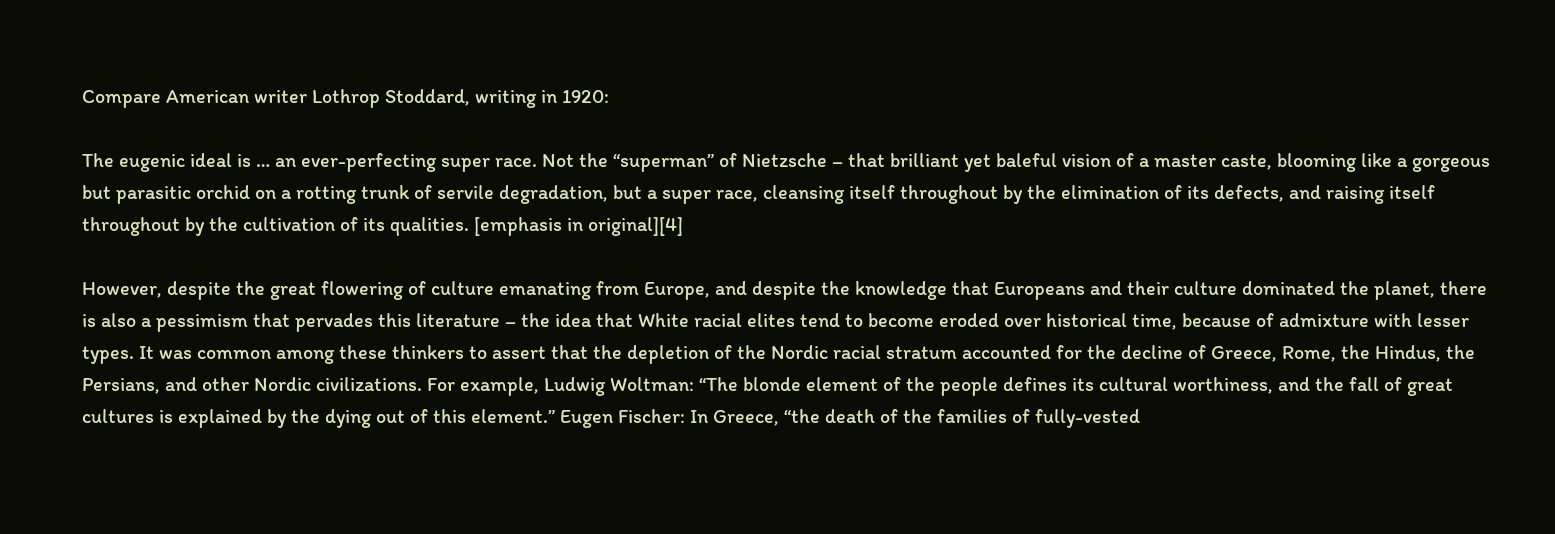Compare American writer Lothrop Stoddard, writing in 1920:

The eugenic ideal is … an ever-perfecting super race. Not the “superman” of Nietzsche – that brilliant yet baleful vision of a master caste, blooming like a gorgeous but parasitic orchid on a rotting trunk of servile degradation, but a super race, cleansing itself throughout by the elimination of its defects, and raising itself throughout by the cultivation of its qualities. [emphasis in original][4]

However, despite the great flowering of culture emanating from Europe, and despite the knowledge that Europeans and their culture dominated the planet, there is also a pessimism that pervades this literature – the idea that White racial elites tend to become eroded over historical time, because of admixture with lesser types. It was common among these thinkers to assert that the depletion of the Nordic racial stratum accounted for the decline of Greece, Rome, the Hindus, the Persians, and other Nordic civilizations. For example, Ludwig Woltman: “The blonde element of the people defines its cultural worthiness, and the fall of great cultures is explained by the dying out of this element.” Eugen Fischer: In Greece, “the death of the families of fully-vested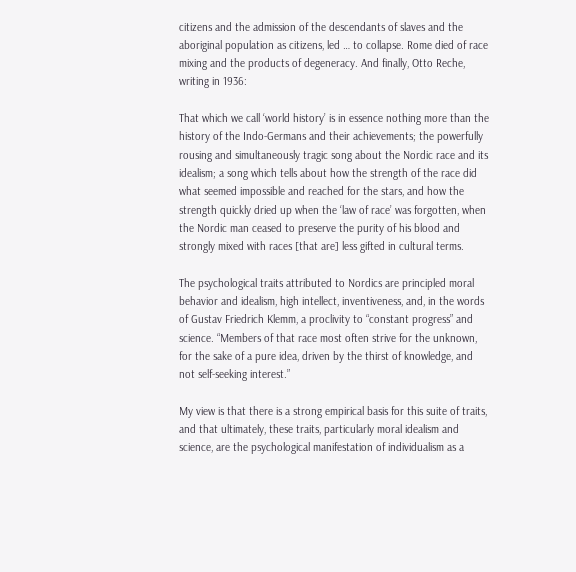citizens and the admission of the descendants of slaves and the aboriginal population as citizens, led … to collapse. Rome died of race mixing and the products of degeneracy. And finally, Otto Reche, writing in 1936:

That which we call ‘world history’ is in essence nothing more than the history of the Indo-Germans and their achievements; the powerfully rousing and simultaneously tragic song about the Nordic race and its idealism; a song which tells about how the strength of the race did what seemed impossible and reached for the stars, and how the strength quickly dried up when the ‘law of race’ was forgotten, when the Nordic man ceased to preserve the purity of his blood and strongly mixed with races [that are] less gifted in cultural terms.

The psychological traits attributed to Nordics are principled moral behavior and idealism, high intellect, inventiveness, and, in the words of Gustav Friedrich Klemm, a proclivity to “constant progress” and science. “Members of that race most often strive for the unknown, for the sake of a pure idea, driven by the thirst of knowledge, and not self-seeking interest.”

My view is that there is a strong empirical basis for this suite of traits, and that ultimately, these traits, particularly moral idealism and science, are the psychological manifestation of individualism as a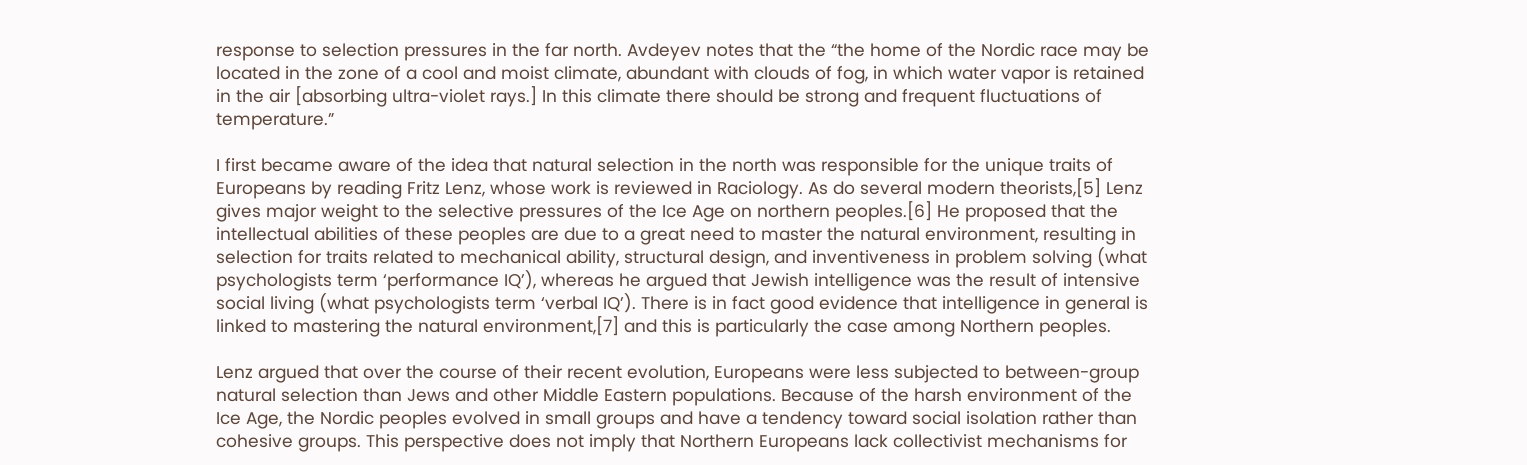response to selection pressures in the far north. Avdeyev notes that the “the home of the Nordic race may be located in the zone of a cool and moist climate, abundant with clouds of fog, in which water vapor is retained in the air [absorbing ultra-violet rays.] In this climate there should be strong and frequent fluctuations of temperature.”

I first became aware of the idea that natural selection in the north was responsible for the unique traits of Europeans by reading Fritz Lenz, whose work is reviewed in Raciology. As do several modern theorists,[5] Lenz gives major weight to the selective pressures of the Ice Age on northern peoples.[6] He proposed that the intellectual abilities of these peoples are due to a great need to master the natural environment, resulting in selection for traits related to mechanical ability, structural design, and inventiveness in problem solving (what psychologists term ‘performance IQ’), whereas he argued that Jewish intelligence was the result of intensive social living (what psychologists term ‘verbal IQ’). There is in fact good evidence that intelligence in general is linked to mastering the natural environment,[7] and this is particularly the case among Northern peoples.

Lenz argued that over the course of their recent evolution, Europeans were less subjected to between-group natural selection than Jews and other Middle Eastern populations. Because of the harsh environment of the Ice Age, the Nordic peoples evolved in small groups and have a tendency toward social isolation rather than cohesive groups. This perspective does not imply that Northern Europeans lack collectivist mechanisms for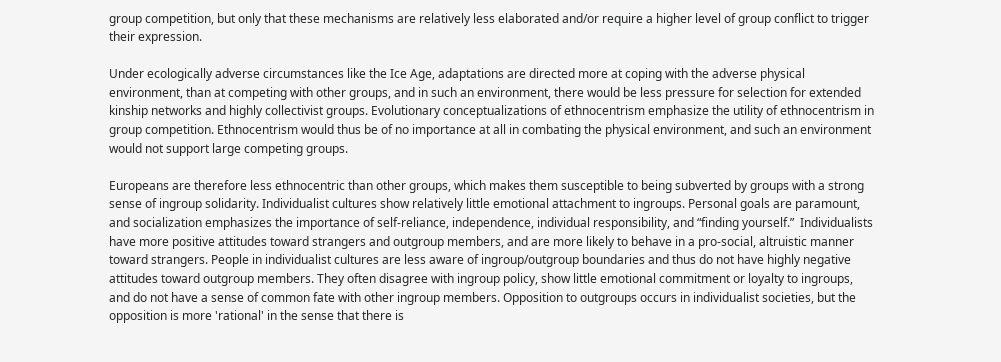group competition, but only that these mechanisms are relatively less elaborated and/or require a higher level of group conflict to trigger their expression.

Under ecologically adverse circumstances like the Ice Age, adaptations are directed more at coping with the adverse physical environment, than at competing with other groups, and in such an environment, there would be less pressure for selection for extended kinship networks and highly collectivist groups. Evolutionary conceptualizations of ethnocentrism emphasize the utility of ethnocentrism in group competition. Ethnocentrism would thus be of no importance at all in combating the physical environment, and such an environment would not support large competing groups.

Europeans are therefore less ethnocentric than other groups, which makes them susceptible to being subverted by groups with a strong sense of ingroup solidarity. Individualist cultures show relatively little emotional attachment to ingroups. Personal goals are paramount, and socialization emphasizes the importance of self-reliance, independence, individual responsibility, and “finding yourself.”  Individualists have more positive attitudes toward strangers and outgroup members, and are more likely to behave in a pro-social, altruistic manner toward strangers. People in individualist cultures are less aware of ingroup/outgroup boundaries and thus do not have highly negative attitudes toward outgroup members. They often disagree with ingroup policy, show little emotional commitment or loyalty to ingroups, and do not have a sense of common fate with other ingroup members. Opposition to outgroups occurs in individualist societies, but the opposition is more 'rational' in the sense that there is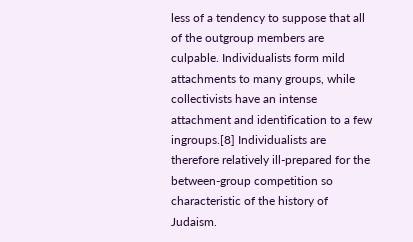less of a tendency to suppose that all of the outgroup members are culpable. Individualists form mild attachments to many groups, while collectivists have an intense attachment and identification to a few ingroups.[8] Individualists are therefore relatively ill-prepared for the between-group competition so characteristic of the history of Judaism.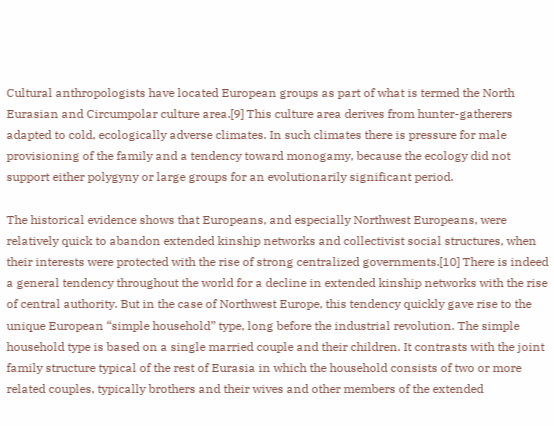Cultural anthropologists have located European groups as part of what is termed the North Eurasian and Circumpolar culture area.[9] This culture area derives from hunter-gatherers adapted to cold, ecologically adverse climates. In such climates there is pressure for male provisioning of the family and a tendency toward monogamy, because the ecology did not support either polygyny or large groups for an evolutionarily significant period.

The historical evidence shows that Europeans, and especially Northwest Europeans, were relatively quick to abandon extended kinship networks and collectivist social structures, when their interests were protected with the rise of strong centralized governments.[10] There is indeed a general tendency throughout the world for a decline in extended kinship networks with the rise of central authority. But in the case of Northwest Europe, this tendency quickly gave rise to the unique European “simple household” type, long before the industrial revolution. The simple household type is based on a single married couple and their children. It contrasts with the joint family structure typical of the rest of Eurasia in which the household consists of two or more related couples, typically brothers and their wives and other members of the extended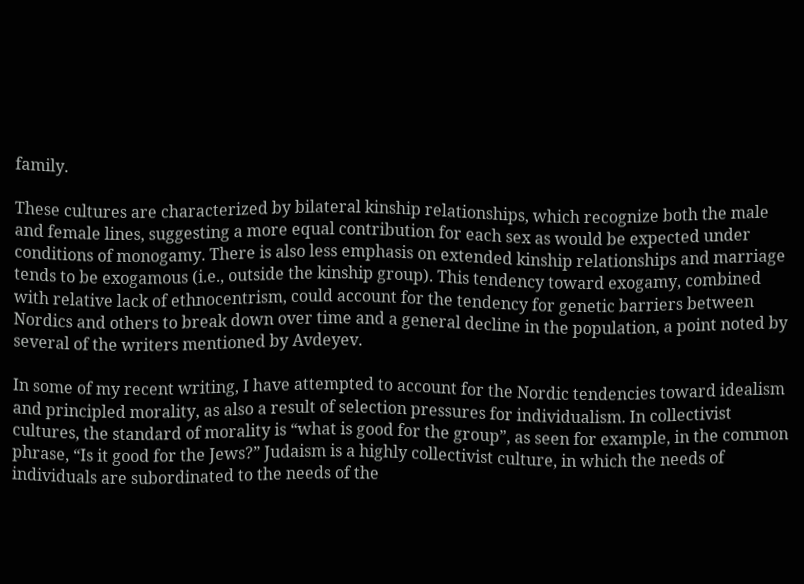family.

These cultures are characterized by bilateral kinship relationships, which recognize both the male and female lines, suggesting a more equal contribution for each sex as would be expected under conditions of monogamy. There is also less emphasis on extended kinship relationships and marriage tends to be exogamous (i.e., outside the kinship group). This tendency toward exogamy, combined with relative lack of ethnocentrism, could account for the tendency for genetic barriers between Nordics and others to break down over time and a general decline in the population, a point noted by several of the writers mentioned by Avdeyev.

In some of my recent writing, I have attempted to account for the Nordic tendencies toward idealism and principled morality, as also a result of selection pressures for individualism. In collectivist cultures, the standard of morality is “what is good for the group”, as seen for example, in the common phrase, “Is it good for the Jews?” Judaism is a highly collectivist culture, in which the needs of individuals are subordinated to the needs of the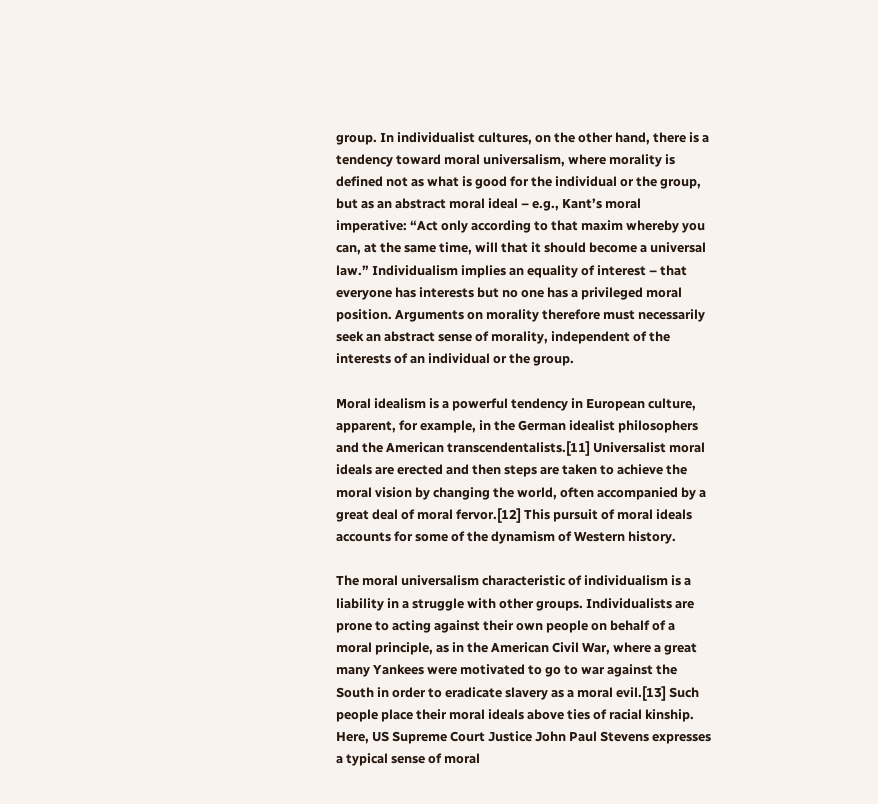group. In individualist cultures, on the other hand, there is a tendency toward moral universalism, where morality is defined not as what is good for the individual or the group, but as an abstract moral ideal – e.g., Kant’s moral imperative: “Act only according to that maxim whereby you can, at the same time, will that it should become a universal law.” Individualism implies an equality of interest – that everyone has interests but no one has a privileged moral position. Arguments on morality therefore must necessarily seek an abstract sense of morality, independent of the interests of an individual or the group.

Moral idealism is a powerful tendency in European culture, apparent, for example, in the German idealist philosophers and the American transcendentalists.[11] Universalist moral ideals are erected and then steps are taken to achieve the moral vision by changing the world, often accompanied by a great deal of moral fervor.[12] This pursuit of moral ideals accounts for some of the dynamism of Western history.

The moral universalism characteristic of individualism is a liability in a struggle with other groups. Individualists are prone to acting against their own people on behalf of a moral principle, as in the American Civil War, where a great many Yankees were motivated to go to war against the South in order to eradicate slavery as a moral evil.[13] Such people place their moral ideals above ties of racial kinship. Here, US Supreme Court Justice John Paul Stevens expresses a typical sense of moral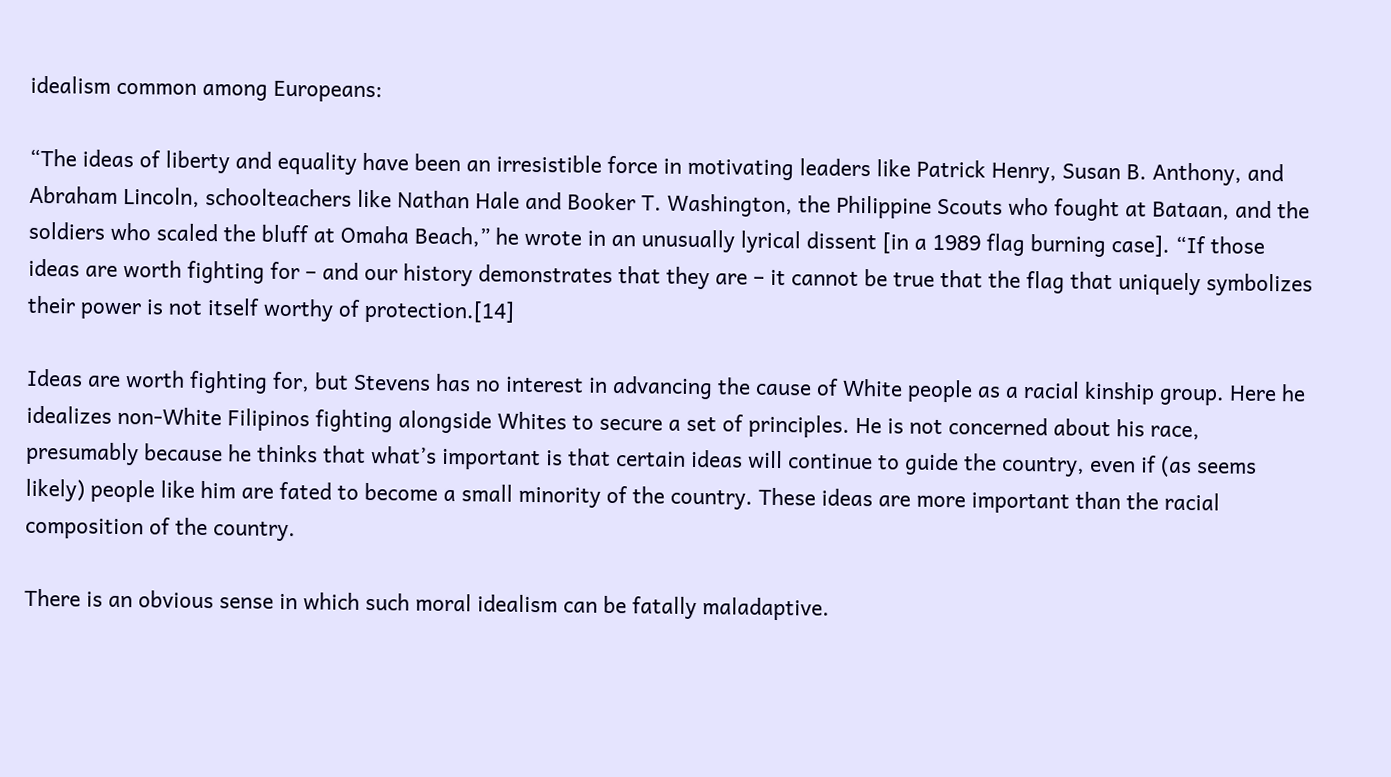idealism common among Europeans:

“The ideas of liberty and equality have been an irresistible force in motivating leaders like Patrick Henry, Susan B. Anthony, and Abraham Lincoln, schoolteachers like Nathan Hale and Booker T. Washington, the Philippine Scouts who fought at Bataan, and the soldiers who scaled the bluff at Omaha Beach,” he wrote in an unusually lyrical dissent [in a 1989 flag burning case]. “If those ideas are worth fighting for – and our history demonstrates that they are – it cannot be true that the flag that uniquely symbolizes their power is not itself worthy of protection.[14]

Ideas are worth fighting for, but Stevens has no interest in advancing the cause of White people as a racial kinship group. Here he idealizes non-White Filipinos fighting alongside Whites to secure a set of principles. He is not concerned about his race, presumably because he thinks that what’s important is that certain ideas will continue to guide the country, even if (as seems likely) people like him are fated to become a small minority of the country. These ideas are more important than the racial composition of the country.

There is an obvious sense in which such moral idealism can be fatally maladaptive.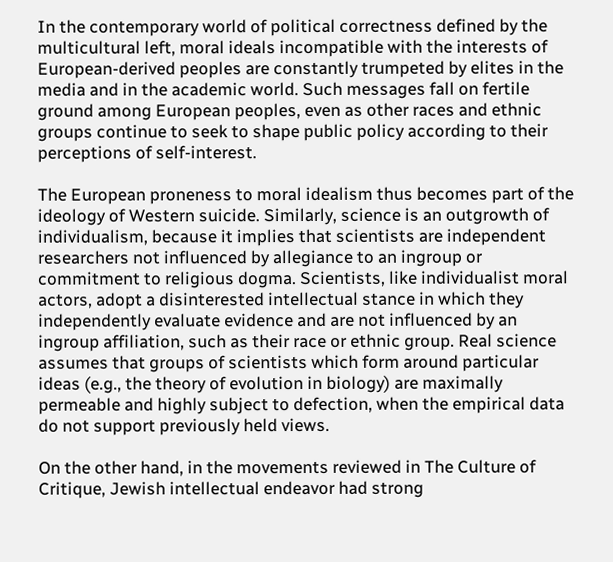In the contemporary world of political correctness defined by the multicultural left, moral ideals incompatible with the interests of European-derived peoples are constantly trumpeted by elites in the media and in the academic world. Such messages fall on fertile ground among European peoples, even as other races and ethnic groups continue to seek to shape public policy according to their perceptions of self-interest.

The European proneness to moral idealism thus becomes part of the ideology of Western suicide. Similarly, science is an outgrowth of individualism, because it implies that scientists are independent researchers not influenced by allegiance to an ingroup or commitment to religious dogma. Scientists, like individualist moral actors, adopt a disinterested intellectual stance in which they independently evaluate evidence and are not influenced by an ingroup affiliation, such as their race or ethnic group. Real science assumes that groups of scientists which form around particular ideas (e.g., the theory of evolution in biology) are maximally permeable and highly subject to defection, when the empirical data do not support previously held views.

On the other hand, in the movements reviewed in The Culture of Critique, Jewish intellectual endeavor had strong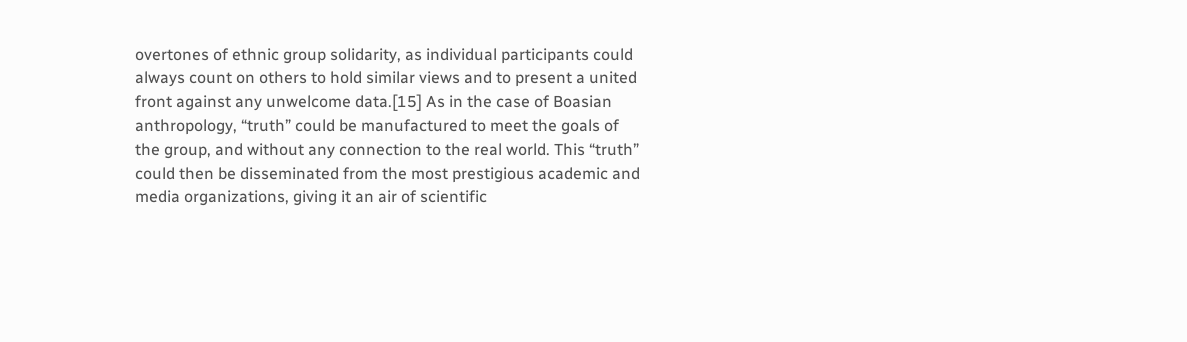overtones of ethnic group solidarity, as individual participants could always count on others to hold similar views and to present a united front against any unwelcome data.[15] As in the case of Boasian anthropology, “truth” could be manufactured to meet the goals of the group, and without any connection to the real world. This “truth” could then be disseminated from the most prestigious academic and media organizations, giving it an air of scientific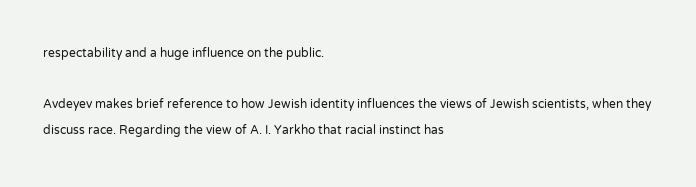respectability and a huge influence on the public.

Avdeyev makes brief reference to how Jewish identity influences the views of Jewish scientists, when they discuss race. Regarding the view of A. I. Yarkho that racial instinct has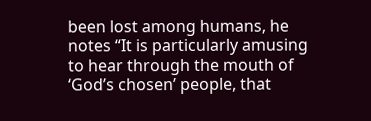been lost among humans, he notes “It is particularly amusing to hear through the mouth of ‘God’s chosen’ people, that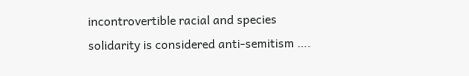incontrovertible racial and species solidarity is considered anti-semitism ….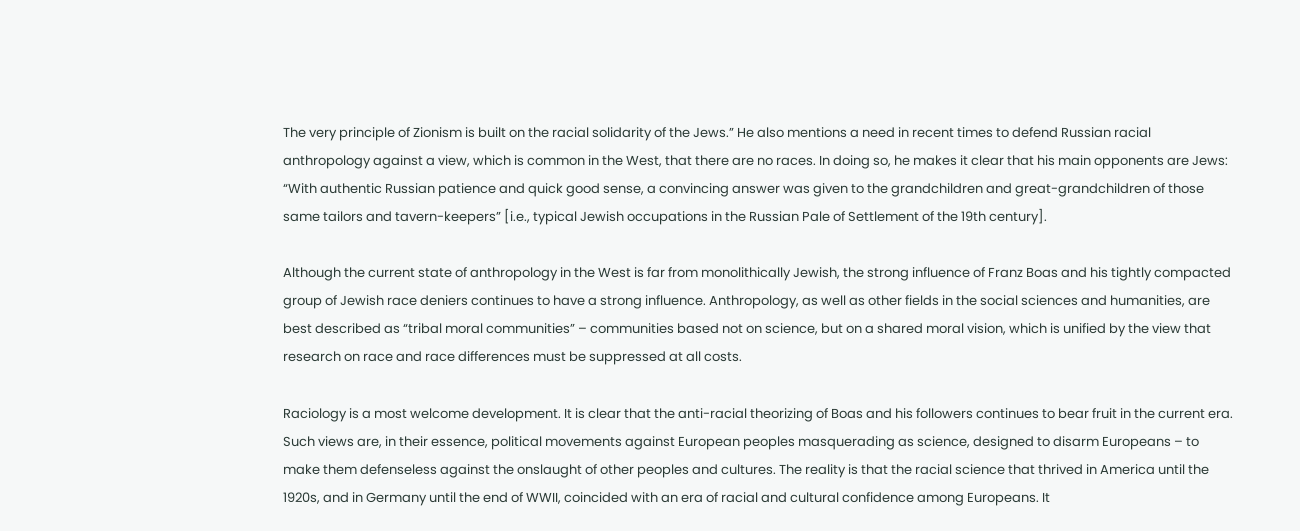The very principle of Zionism is built on the racial solidarity of the Jews.” He also mentions a need in recent times to defend Russian racial anthropology against a view, which is common in the West, that there are no races. In doing so, he makes it clear that his main opponents are Jews: “With authentic Russian patience and quick good sense, a convincing answer was given to the grandchildren and great-grandchildren of those same tailors and tavern-keepers” [i.e., typical Jewish occupations in the Russian Pale of Settlement of the 19th century].

Although the current state of anthropology in the West is far from monolithically Jewish, the strong influence of Franz Boas and his tightly compacted group of Jewish race deniers continues to have a strong influence. Anthropology, as well as other fields in the social sciences and humanities, are best described as “tribal moral communities” – communities based not on science, but on a shared moral vision, which is unified by the view that research on race and race differences must be suppressed at all costs.

Raciology is a most welcome development. It is clear that the anti-racial theorizing of Boas and his followers continues to bear fruit in the current era. Such views are, in their essence, political movements against European peoples masquerading as science, designed to disarm Europeans – to make them defenseless against the onslaught of other peoples and cultures. The reality is that the racial science that thrived in America until the 1920s, and in Germany until the end of WWII, coincided with an era of racial and cultural confidence among Europeans. It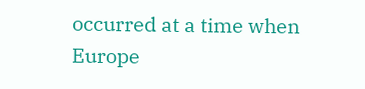occurred at a time when Europe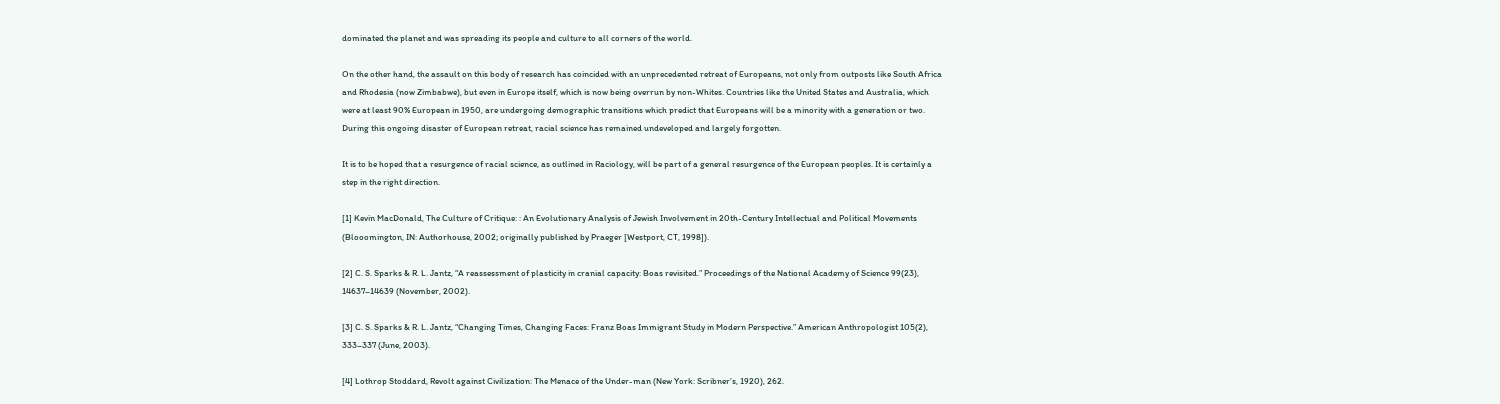dominated the planet and was spreading its people and culture to all corners of the world.

On the other hand, the assault on this body of research has coincided with an unprecedented retreat of Europeans, not only from outposts like South Africa and Rhodesia (now Zimbabwe), but even in Europe itself, which is now being overrun by non-Whites. Countries like the United States and Australia, which were at least 90% European in 1950, are undergoing demographic transitions which predict that Europeans will be a minority with a generation or two. During this ongoing disaster of European retreat, racial science has remained undeveloped and largely forgotten.

It is to be hoped that a resurgence of racial science, as outlined in Raciology, will be part of a general resurgence of the European peoples. It is certainly a step in the right direction.

[1] Kevin MacDonald, The Culture of Critique: : An Evolutionary Analysis of Jewish Involvement in 20th-Century Intellectual and Political Movements (Blooomington, IN: Authorhouse, 2002; originally published by Praeger [Westport, CT, 1998]).

[2] C. S. Sparks & R. L. Jantz, “A reassessment of plasticity in cranial capacity: Boas revisited.” Proceedings of the National Academy of Science 99(23), 14637–14639 (November, 2002).

[3] C. S. Sparks & R. L. Jantz, “Changing Times, Changing Faces: Franz Boas Immigrant Study in Modern Perspective.” American Anthropologist 105(2), 333–337 (June, 2003).

[4] Lothrop Stoddard, Revolt against Civilization: The Menace of the Under-man (New York: Scribner’s, 1920), 262.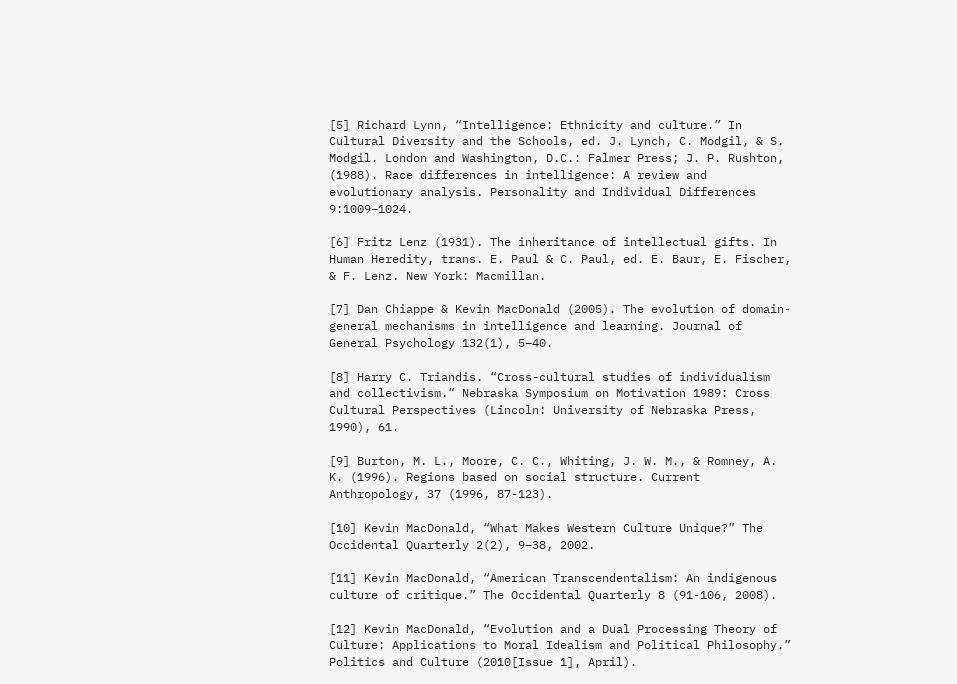[5] Richard Lynn, “Intelligence: Ethnicity and culture.” In Cultural Diversity and the Schools, ed. J. Lynch, C. Modgil, & S. Modgil. London and Washington, D.C.: Falmer Press; J. P. Rushton, (1988). Race differences in intelligence: A review and evolutionary analysis. Personality and Individual Differences 9:1009–1024.

[6] Fritz Lenz (1931). The inheritance of intellectual gifts. In Human Heredity, trans. E. Paul & C. Paul, ed. E. Baur, E. Fischer, & F. Lenz. New York: Macmillan.

[7] Dan Chiappe & Kevin MacDonald (2005). The evolution of domain-general mechanisms in intelligence and learning. Journal of General Psychology 132(1), 5–40.

[8] Harry C. Triandis. “Cross-cultural studies of individualism and collectivism.” Nebraska Symposium on Motivation 1989: Cross Cultural Perspectives (Lincoln: University of Nebraska Press, 1990), 61.

[9] Burton, M. L., Moore, C. C., Whiting, J. W. M., & Romney, A. K. (1996). Regions based on social structure. Current Anthropology, 37 (1996, 87-123).

[10] Kevin MacDonald, “What Makes Western Culture Unique?” The Occidental Quarterly 2(2), 9–38, 2002.

[11] Kevin MacDonald, “American Transcendentalism: An indigenous culture of critique.” The Occidental Quarterly 8 (91-106, 2008).

[12] Kevin MacDonald, “Evolution and a Dual Processing Theory of Culture: Applications to Moral Idealism and Political Philosophy.” Politics and Culture (2010[Issue 1], April).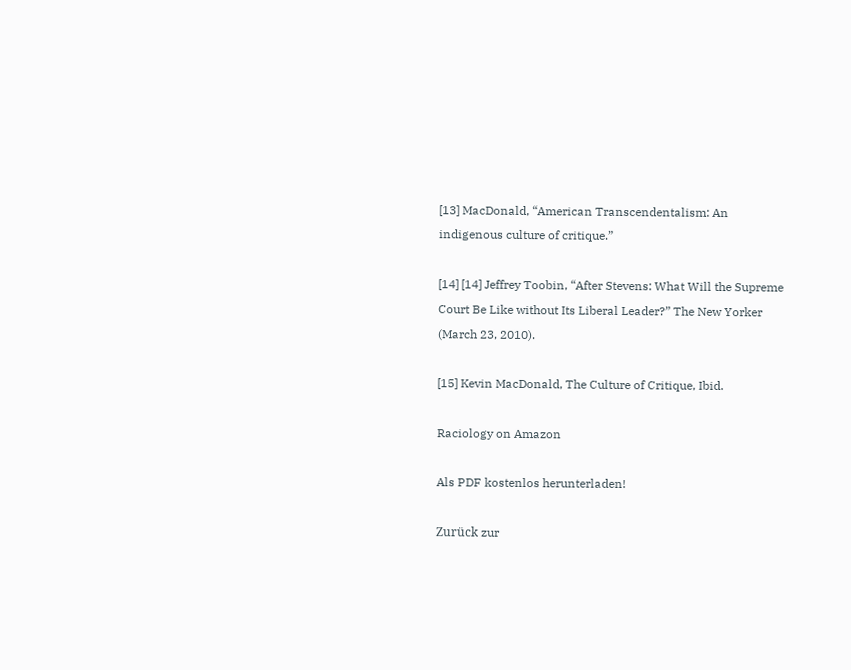[13] MacDonald, “American Transcendentalism: An indigenous culture of critique.”

[14] [14] Jeffrey Toobin, “After Stevens: What Will the Supreme Court Be Like without Its Liberal Leader?” The New Yorker (March 23, 2010).

[15] Kevin MacDonald, The Culture of Critique, Ibid.

Raciology on Amazon

Als PDF kostenlos herunterladen!

Zurück zur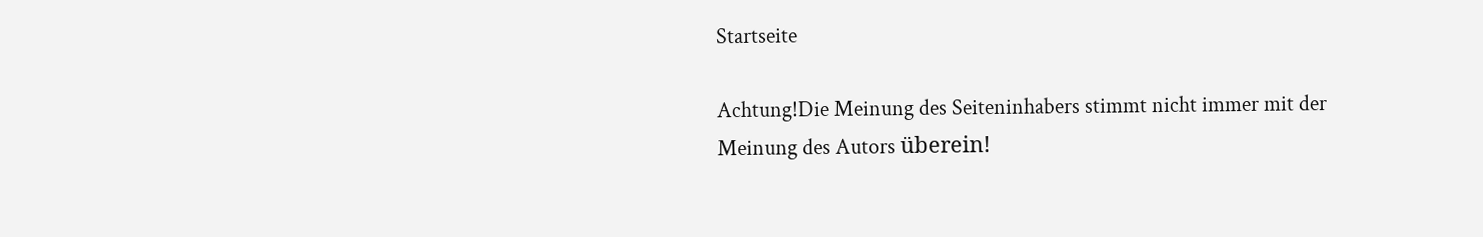Startseite

Achtung!Die Meinung des Seiteninhabers stimmt nicht immer mit der Meinung des Autors überein!